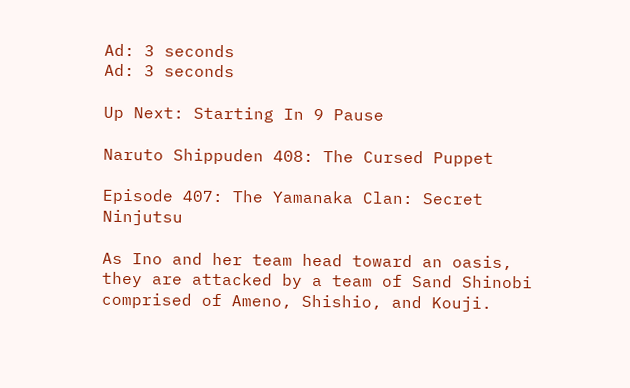Ad: 3 seconds
Ad: 3 seconds

Up Next: Starting In 9 Pause

Naruto Shippuden 408: The Cursed Puppet

Episode 407: The Yamanaka Clan: Secret Ninjutsu

As Ino and her team head toward an oasis, they are attacked by a team of Sand Shinobi comprised of Ameno, Shishio, and Kouji.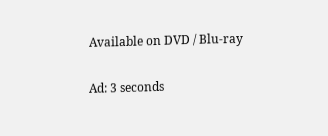Available on DVD / Blu-ray

Ad: 3 seconds